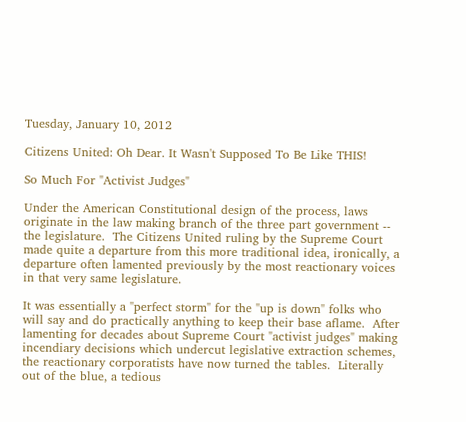Tuesday, January 10, 2012

Citizens United: Oh Dear. It Wasn't Supposed To Be Like THIS!

So Much For "Activist Judges"

Under the American Constitutional design of the process, laws originate in the law making branch of the three part government -- the legislature.  The Citizens United ruling by the Supreme Court made quite a departure from this more traditional idea, ironically, a departure often lamented previously by the most reactionary voices in that very same legislature.

It was essentially a "perfect storm" for the "up is down" folks who will say and do practically anything to keep their base aflame.  After lamenting for decades about Supreme Court "activist judges" making incendiary decisions which undercut legislative extraction schemes, the reactionary corporatists have now turned the tables.  Literally out of the blue, a tedious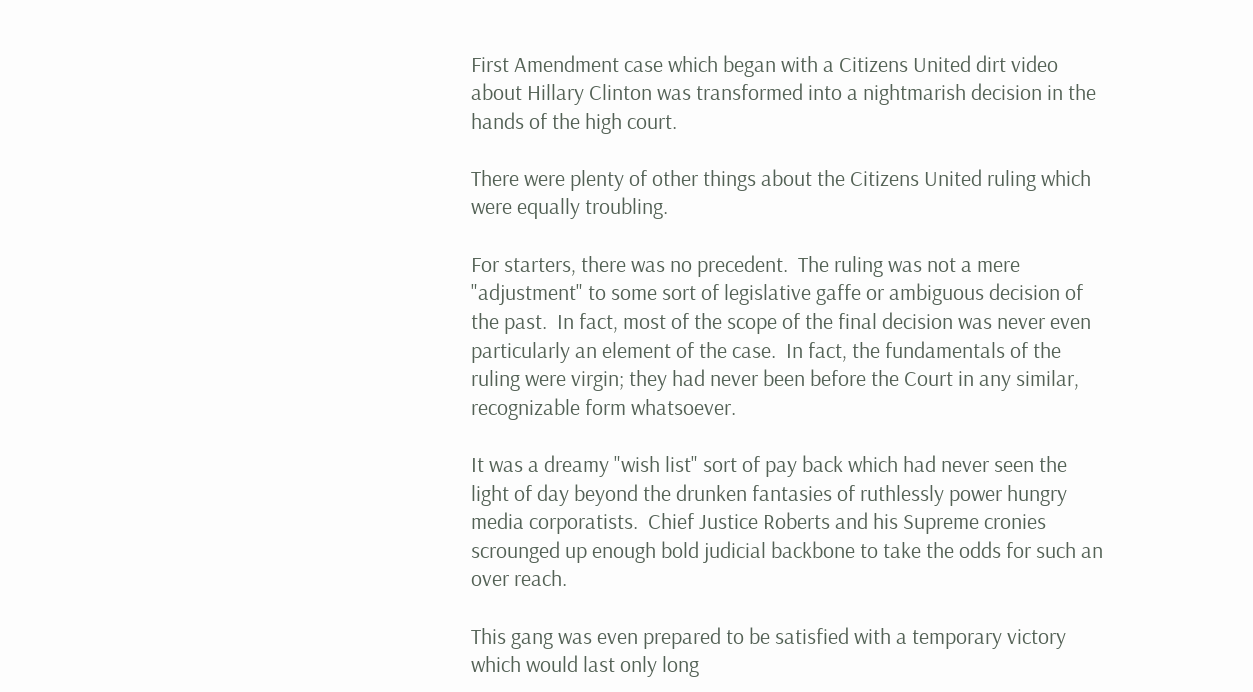First Amendment case which began with a Citizens United dirt video about Hillary Clinton was transformed into a nightmarish decision in the hands of the high court.

There were plenty of other things about the Citizens United ruling which were equally troubling.

For starters, there was no precedent.  The ruling was not a mere "adjustment" to some sort of legislative gaffe or ambiguous decision of the past.  In fact, most of the scope of the final decision was never even particularly an element of the case.  In fact, the fundamentals of the ruling were virgin; they had never been before the Court in any similar, recognizable form whatsoever.

It was a dreamy "wish list" sort of pay back which had never seen the light of day beyond the drunken fantasies of ruthlessly power hungry media corporatists.  Chief Justice Roberts and his Supreme cronies scrounged up enough bold judicial backbone to take the odds for such an over reach.

This gang was even prepared to be satisfied with a temporary victory which would last only long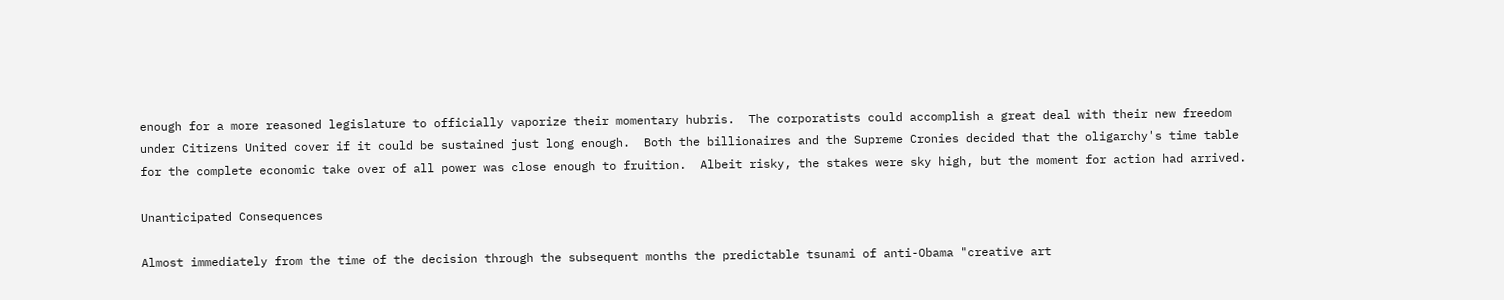enough for a more reasoned legislature to officially vaporize their momentary hubris.  The corporatists could accomplish a great deal with their new freedom under Citizens United cover if it could be sustained just long enough.  Both the billionaires and the Supreme Cronies decided that the oligarchy's time table for the complete economic take over of all power was close enough to fruition.  Albeit risky, the stakes were sky high, but the moment for action had arrived.

Unanticipated Consequences

Almost immediately from the time of the decision through the subsequent months the predictable tsunami of anti-Obama "creative art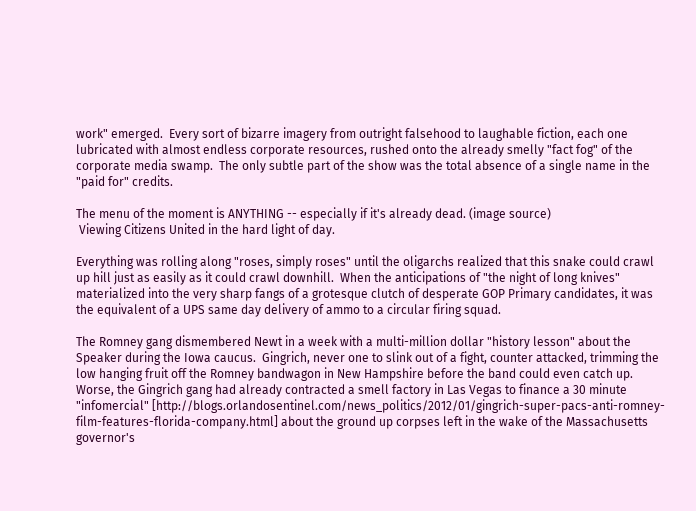work" emerged.  Every sort of bizarre imagery from outright falsehood to laughable fiction, each one lubricated with almost endless corporate resources, rushed onto the already smelly "fact fog" of the corporate media swamp.  The only subtle part of the show was the total absence of a single name in the "paid for" credits.

The menu of the moment is ANYTHING -- especially if it's already dead. (image source)
 Viewing Citizens United in the hard light of day.

Everything was rolling along "roses, simply roses" until the oligarchs realized that this snake could crawl up hill just as easily as it could crawl downhill.  When the anticipations of "the night of long knives" materialized into the very sharp fangs of a grotesque clutch of desperate GOP Primary candidates, it was the equivalent of a UPS same day delivery of ammo to a circular firing squad.

The Romney gang dismembered Newt in a week with a multi-million dollar "history lesson" about the Speaker during the Iowa caucus.  Gingrich, never one to slink out of a fight, counter attacked, trimming the low hanging fruit off the Romney bandwagon in New Hampshire before the band could even catch up.  Worse, the Gingrich gang had already contracted a smell factory in Las Vegas to finance a 30 minute "infomercial" [http://blogs.orlandosentinel.com/news_politics/2012/01/gingrich-super-pacs-anti-romney-film-features-florida-company.html] about the ground up corpses left in the wake of the Massachusetts governor's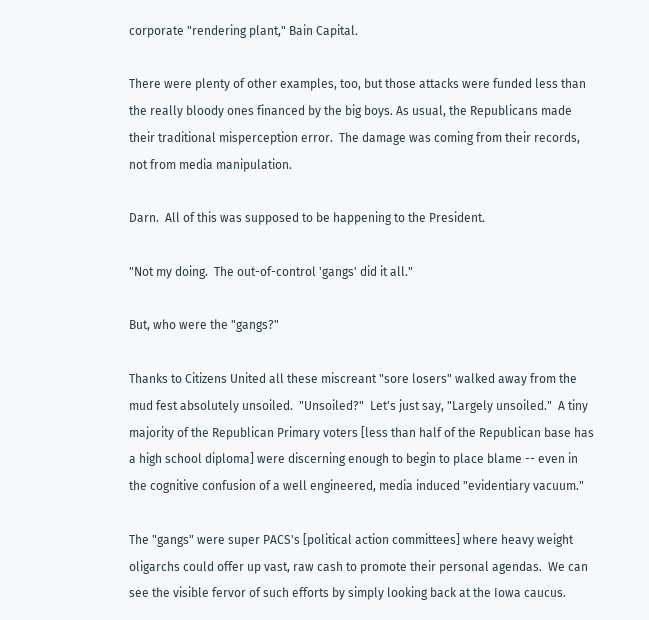corporate "rendering plant," Bain Capital.

There were plenty of other examples, too, but those attacks were funded less than the really bloody ones financed by the big boys. As usual, the Republicans made their traditional misperception error.  The damage was coming from their records, not from media manipulation.

Darn.  All of this was supposed to be happening to the President.

"Not my doing.  The out-of-control 'gangs' did it all."

But, who were the "gangs?"

Thanks to Citizens United all these miscreant "sore losers" walked away from the mud fest absolutely unsoiled.  "Unsoiled?"  Let's just say, "Largely unsoiled."  A tiny majority of the Republican Primary voters [less than half of the Republican base has a high school diploma] were discerning enough to begin to place blame -- even in the cognitive confusion of a well engineered, media induced "evidentiary vacuum."

The "gangs" were super PACS's [political action committees] where heavy weight oligarchs could offer up vast, raw cash to promote their personal agendas.  We can see the visible fervor of such efforts by simply looking back at the Iowa caucus.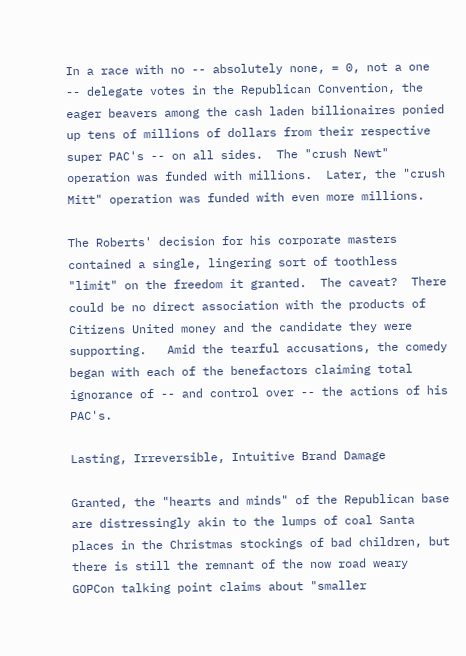In a race with no -- absolutely none, = 0, not a one -- delegate votes in the Republican Convention, the eager beavers among the cash laden billionaires ponied up tens of millions of dollars from their respective super PAC's -- on all sides.  The "crush Newt" operation was funded with millions.  Later, the "crush Mitt" operation was funded with even more millions.

The Roberts' decision for his corporate masters contained a single, lingering sort of toothless "limit" on the freedom it granted.  The caveat?  There could be no direct association with the products of Citizens United money and the candidate they were supporting.   Amid the tearful accusations, the comedy began with each of the benefactors claiming total ignorance of -- and control over -- the actions of his PAC's.

Lasting, Irreversible, Intuitive Brand Damage

Granted, the "hearts and minds" of the Republican base are distressingly akin to the lumps of coal Santa places in the Christmas stockings of bad children, but there is still the remnant of the now road weary GOPCon talking point claims about "smaller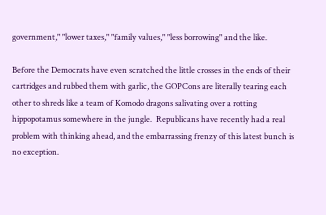government," "lower taxes," "family values," "less borrowing" and the like.

Before the Democrats have even scratched the little crosses in the ends of their cartridges and rubbed them with garlic, the GOPCons are literally tearing each other to shreds like a team of Komodo dragons salivating over a rotting hippopotamus somewhere in the jungle.  Republicans have recently had a real problem with thinking ahead, and the embarrassing frenzy of this latest bunch is no exception.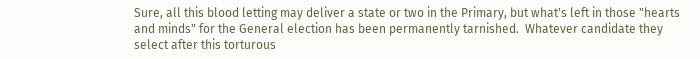Sure, all this blood letting may deliver a state or two in the Primary, but what's left in those "hearts and minds" for the General election has been permanently tarnished.  Whatever candidate they select after this torturous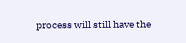process will still have the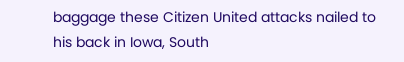baggage these Citizen United attacks nailed to his back in Iowa, South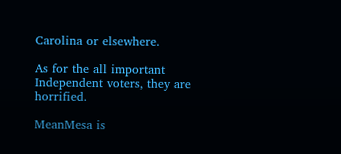Carolina or elsewhere.

As for the all important Independent voters, they are horrified.

MeanMesa is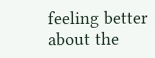feeling better about the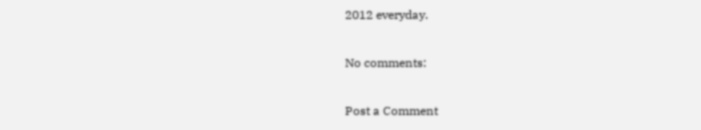2012 everyday.

No comments:

Post a Comment